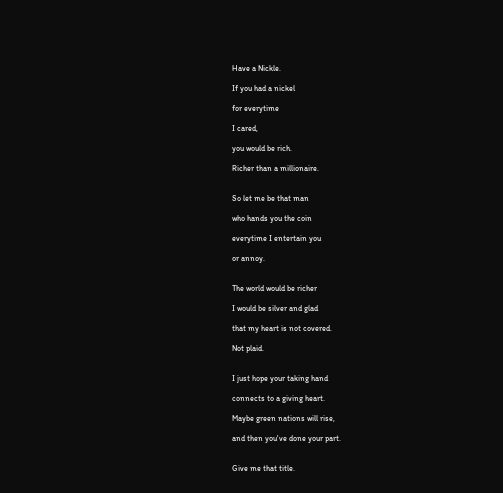Have a Nickle.

If you had a nickel

for everytime

I cared,

you would be rich.

Richer than a millionaire.


So let me be that man

who hands you the coin

everytime I entertain you

or annoy.


The world would be richer

I would be silver and glad

that my heart is not covered.

Not plaid.


I just hope your taking hand

connects to a giving heart.

Maybe green nations will rise,

and then you've done your part.


Give me that title.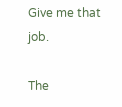Give me that job.

The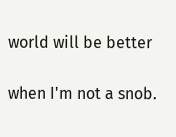world will be better

when I'm not a snob.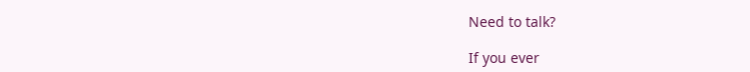Need to talk?

If you ever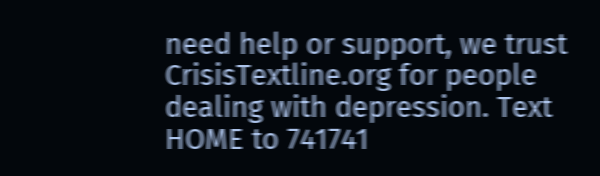need help or support, we trust CrisisTextline.org for people dealing with depression. Text HOME to 741741